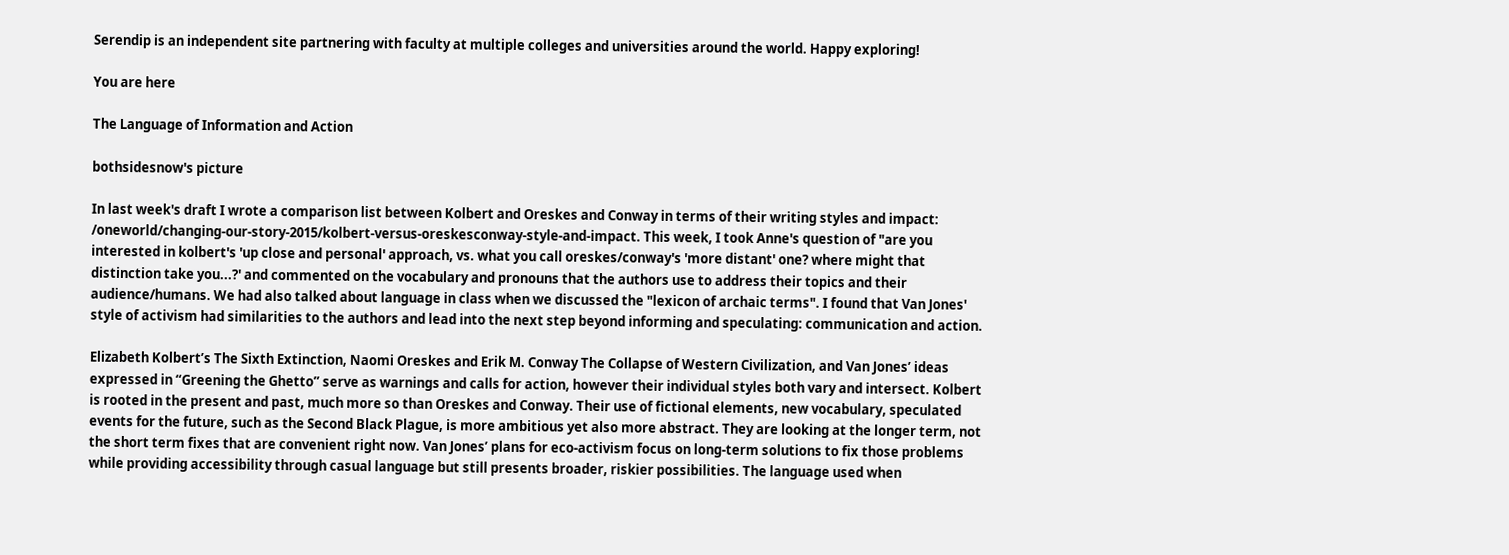Serendip is an independent site partnering with faculty at multiple colleges and universities around the world. Happy exploring!

You are here

The Language of Information and Action

bothsidesnow's picture

In last week's draft I wrote a comparison list between Kolbert and Oreskes and Conway in terms of their writing styles and impact: /oneworld/changing-our-story-2015/kolbert-versus-oreskesconway-style-and-impact. This week, I took Anne's question of "are you interested in kolbert's 'up close and personal' approach, vs. what you call oreskes/conway's 'more distant' one? where might that distinction take you...?' and commented on the vocabulary and pronouns that the authors use to address their topics and their audience/humans. We had also talked about language in class when we discussed the "lexicon of archaic terms". I found that Van Jones' style of activism had similarities to the authors and lead into the next step beyond informing and speculating: communication and action.

Elizabeth Kolbert’s The Sixth Extinction, Naomi Oreskes and Erik M. Conway The Collapse of Western Civilization, and Van Jones’ ideas expressed in “Greening the Ghetto” serve as warnings and calls for action, however their individual styles both vary and intersect. Kolbert is rooted in the present and past, much more so than Oreskes and Conway. Their use of fictional elements, new vocabulary, speculated events for the future, such as the Second Black Plague, is more ambitious yet also more abstract. They are looking at the longer term, not the short term fixes that are convenient right now. Van Jones’ plans for eco-activism focus on long-term solutions to fix those problems while providing accessibility through casual language but still presents broader, riskier possibilities. The language used when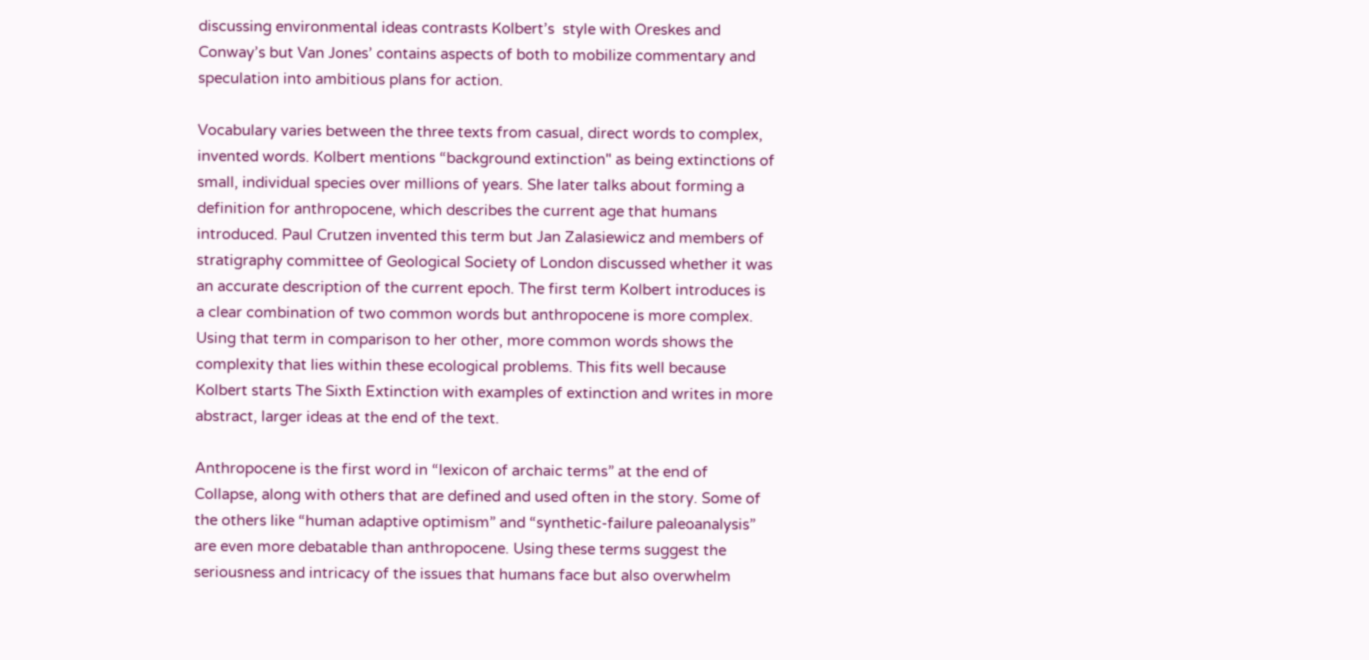discussing environmental ideas contrasts Kolbert’s  style with Oreskes and Conway’s but Van Jones’ contains aspects of both to mobilize commentary and speculation into ambitious plans for action.

Vocabulary varies between the three texts from casual, direct words to complex, invented words. Kolbert mentions “background extinction" as being extinctions of small, individual species over millions of years. She later talks about forming a definition for anthropocene, which describes the current age that humans introduced. Paul Crutzen invented this term but Jan Zalasiewicz and members of stratigraphy committee of Geological Society of London discussed whether it was an accurate description of the current epoch. The first term Kolbert introduces is a clear combination of two common words but anthropocene is more complex. Using that term in comparison to her other, more common words shows the complexity that lies within these ecological problems. This fits well because Kolbert starts The Sixth Extinction with examples of extinction and writes in more abstract, larger ideas at the end of the text.

Anthropocene is the first word in “lexicon of archaic terms” at the end of Collapse, along with others that are defined and used often in the story. Some of the others like “human adaptive optimism” and “synthetic-failure paleoanalysis” are even more debatable than anthropocene. Using these terms suggest the seriousness and intricacy of the issues that humans face but also overwhelm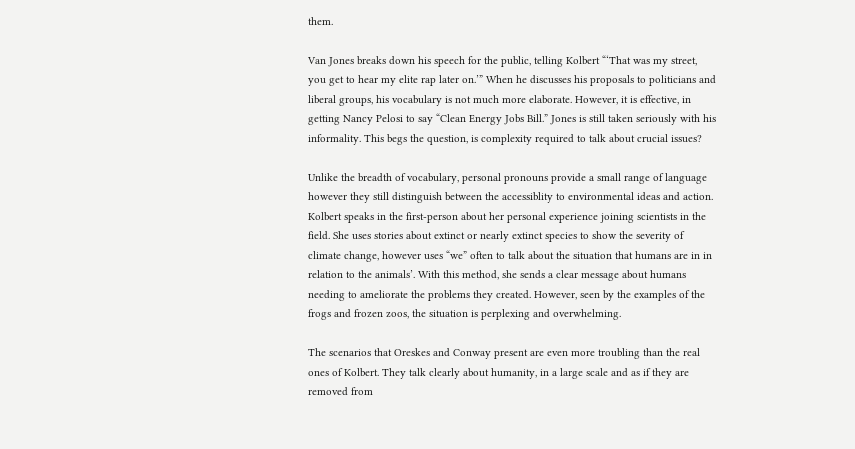them.

Van Jones breaks down his speech for the public, telling Kolbert “‘That was my street, you get to hear my elite rap later on.’” When he discusses his proposals to politicians and liberal groups, his vocabulary is not much more elaborate. However, it is effective, in getting Nancy Pelosi to say “Clean Energy Jobs Bill.” Jones is still taken seriously with his informality. This begs the question, is complexity required to talk about crucial issues?

Unlike the breadth of vocabulary, personal pronouns provide a small range of language however they still distinguish between the accessiblity to environmental ideas and action. Kolbert speaks in the first-person about her personal experience joining scientists in the field. She uses stories about extinct or nearly extinct species to show the severity of climate change, however uses “we” often to talk about the situation that humans are in in relation to the animals’. With this method, she sends a clear message about humans needing to ameliorate the problems they created. However, seen by the examples of the frogs and frozen zoos, the situation is perplexing and overwhelming.

The scenarios that Oreskes and Conway present are even more troubling than the real ones of Kolbert. They talk clearly about humanity, in a large scale and as if they are removed from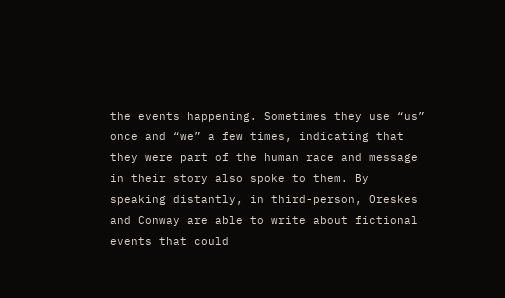the events happening. Sometimes they use “us” once and “we” a few times, indicating that they were part of the human race and message in their story also spoke to them. By speaking distantly, in third-person, Oreskes and Conway are able to write about fictional events that could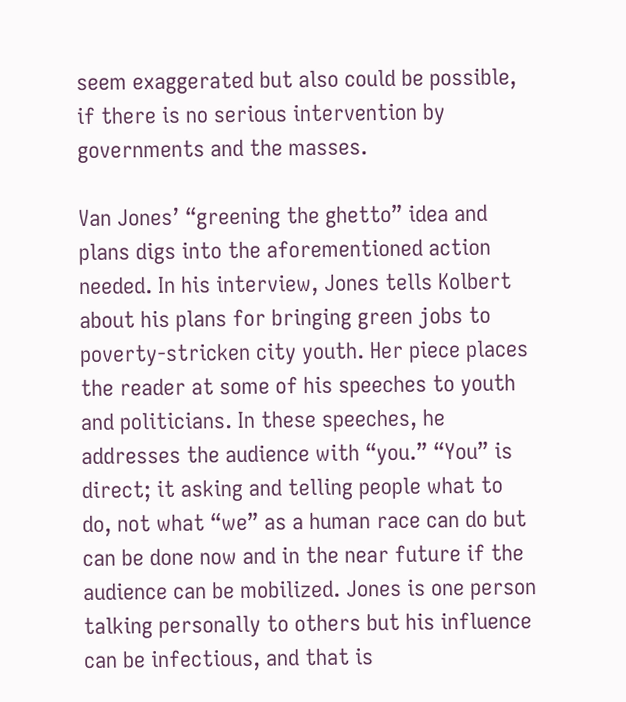seem exaggerated but also could be possible, if there is no serious intervention by governments and the masses.

Van Jones’ “greening the ghetto” idea and plans digs into the aforementioned action needed. In his interview, Jones tells Kolbert about his plans for bringing green jobs to poverty-stricken city youth. Her piece places the reader at some of his speeches to youth and politicians. In these speeches, he addresses the audience with “you.” “You” is direct; it asking and telling people what to do, not what “we” as a human race can do but can be done now and in the near future if the audience can be mobilized. Jones is one person talking personally to others but his influence can be infectious, and that is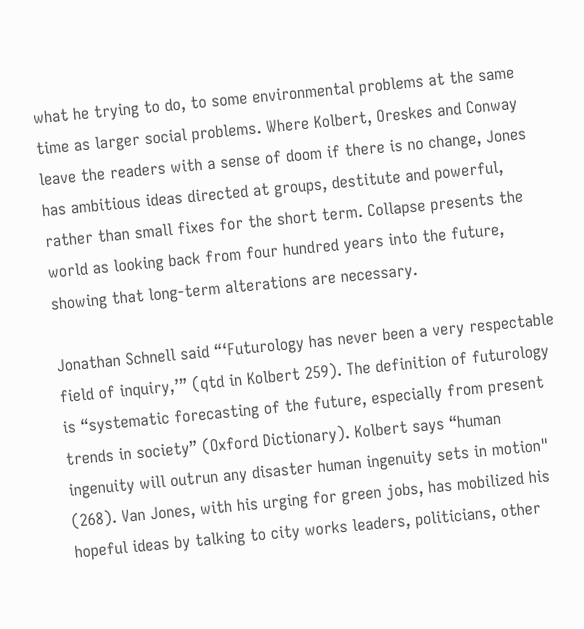what he trying to do, to some environmental problems at the same time as larger social problems. Where Kolbert, Oreskes and Conway leave the readers with a sense of doom if there is no change, Jones has ambitious ideas directed at groups, destitute and powerful, rather than small fixes for the short term. Collapse presents the world as looking back from four hundred years into the future, showing that long-term alterations are necessary.

Jonathan Schnell said “‘Futurology has never been a very respectable field of inquiry,’” (qtd in Kolbert 259). The definition of futurology is “systematic forecasting of the future, especially from present trends in society” (Oxford Dictionary). Kolbert says “human ingenuity will outrun any disaster human ingenuity sets in motion" (268). Van Jones, with his urging for green jobs, has mobilized his hopeful ideas by talking to city works leaders, politicians, other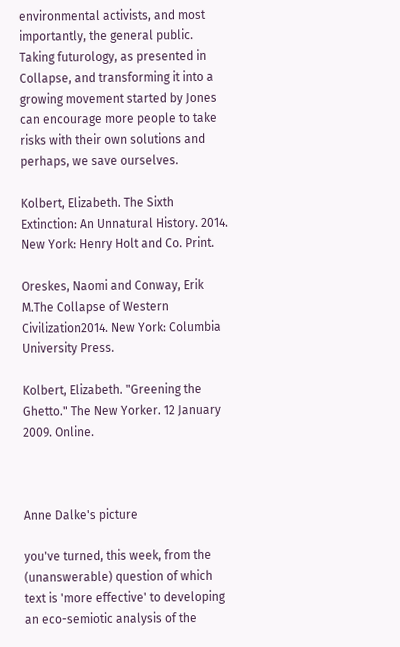environmental activists, and most importantly, the general public. Taking futurology, as presented in Collapse, and transforming it into a growing movement started by Jones can encourage more people to take risks with their own solutions and perhaps, we save ourselves.

Kolbert, Elizabeth. The Sixth Extinction: An Unnatural History. 2014. New York: Henry Holt and Co. Print.

Oreskes, Naomi and Conway, Erik M.The Collapse of Western Civilization2014. New York: Columbia University Press.

Kolbert, Elizabeth. "Greening the Ghetto." The New Yorker. 12 January 2009. Online.



Anne Dalke's picture

you've turned, this week, from the (unanswerable) question of which text is 'more effective' to developing an eco-semiotic analysis of the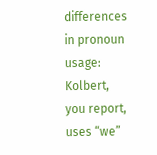differences in pronoun usage:  Kolbert, you report, uses “we”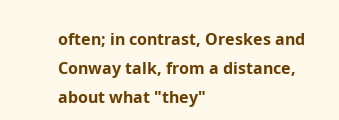often; in contrast, Oreskes and Conway talk, from a distance, about what "they"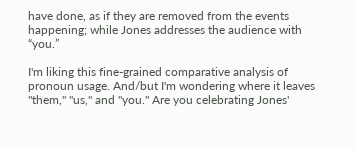have done, as if they are removed from the events happening; while Jones addresses the audience with “you.”

I'm liking this fine-grained comparative analysis of pronoun usage. And/but I'm wondering where it leaves "them," "us," and "you." Are you celebrating Jones'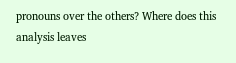pronouns over the others? Where does this analysis leaves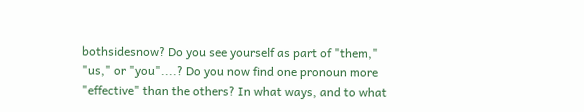bothsidesnow? Do you see yourself as part of "them," "us," or "you"....? Do you now find one pronoun more "effective" than the others? In what ways, and to what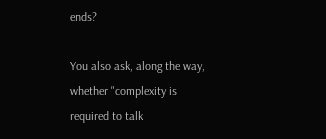ends?

You also ask, along the way, whether "complexity is required to talk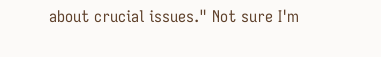about crucial issues." Not sure I'm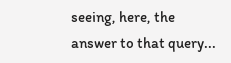seeing, here, the answer to that query...